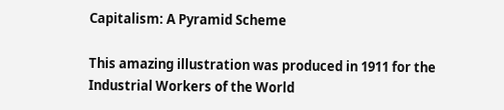Capitalism: A Pyramid Scheme

This amazing illustration was produced in 1911 for the Industrial Workers of the World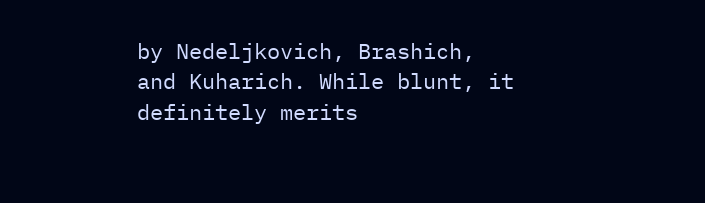by Nedeljkovich, Brashich, and Kuharich. While blunt, it definitely merits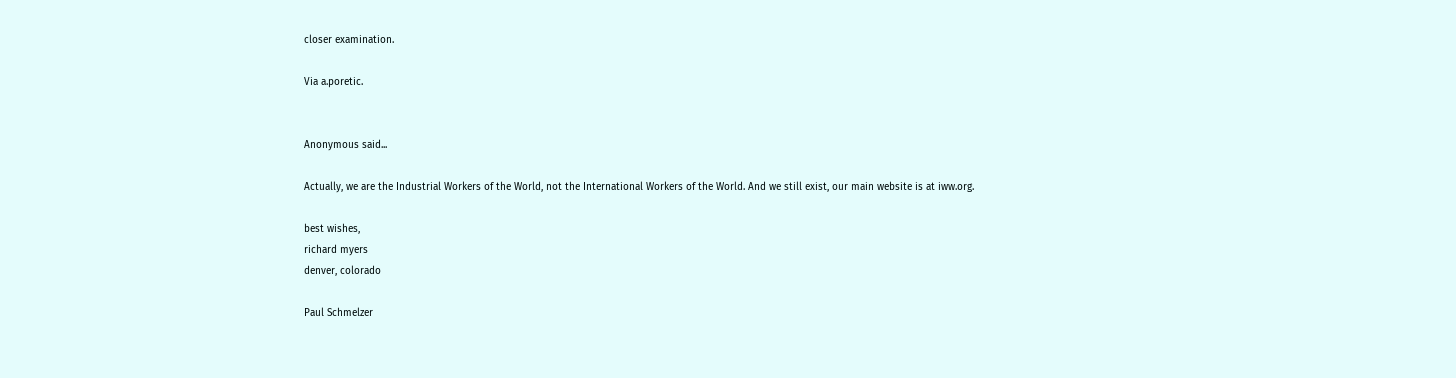closer examination.

Via a.poretic.


Anonymous said...

Actually, we are the Industrial Workers of the World, not the International Workers of the World. And we still exist, our main website is at iww.org.

best wishes,
richard myers
denver, colorado

Paul Schmelzer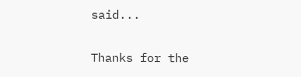said...

Thanks for the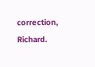correction, Richard.